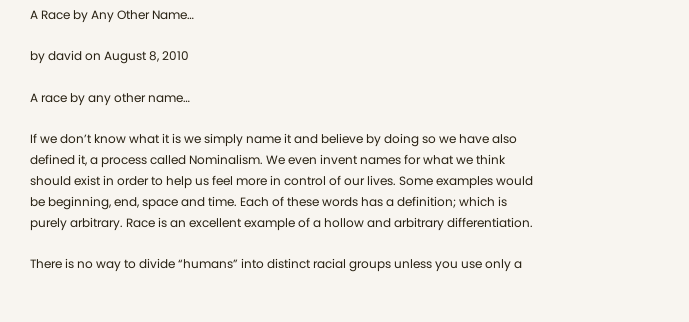A Race by Any Other Name…

by david on August 8, 2010

A race by any other name…

If we don’t know what it is we simply name it and believe by doing so we have also defined it, a process called Nominalism. We even invent names for what we think should exist in order to help us feel more in control of our lives. Some examples would be beginning, end, space and time. Each of these words has a definition; which is purely arbitrary. Race is an excellent example of a hollow and arbitrary differentiation.

There is no way to divide “humans” into distinct racial groups unless you use only a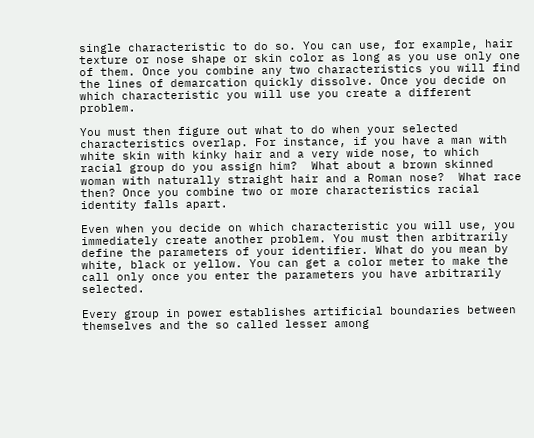single characteristic to do so. You can use, for example, hair texture or nose shape or skin color as long as you use only one of them. Once you combine any two characteristics you will find the lines of demarcation quickly dissolve. Once you decide on which characteristic you will use you create a different problem.

You must then figure out what to do when your selected characteristics overlap. For instance, if you have a man with white skin with kinky hair and a very wide nose, to which racial group do you assign him?  What about a brown skinned woman with naturally straight hair and a Roman nose?  What race then? Once you combine two or more characteristics racial identity falls apart.

Even when you decide on which characteristic you will use, you immediately create another problem. You must then arbitrarily define the parameters of your identifier. What do you mean by white, black or yellow. You can get a color meter to make the call only once you enter the parameters you have arbitrarily selected.

Every group in power establishes artificial boundaries between themselves and the so called lesser among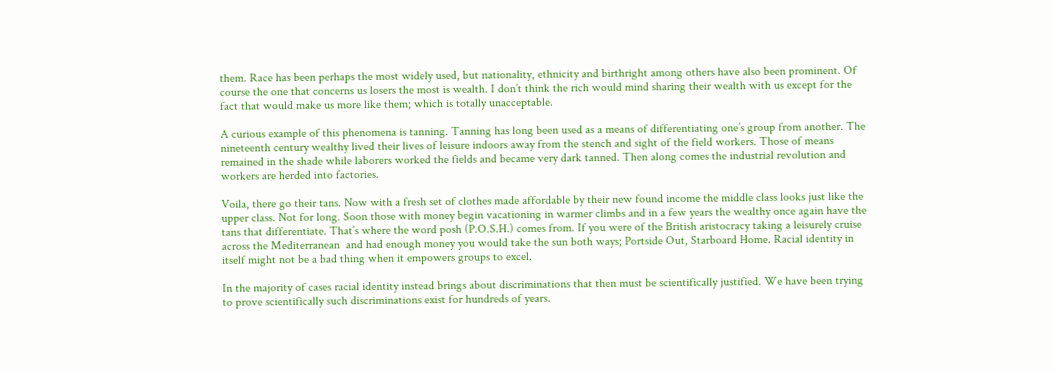them. Race has been perhaps the most widely used, but nationality, ethnicity and birthright among others have also been prominent. Of course the one that concerns us losers the most is wealth. I don’t think the rich would mind sharing their wealth with us except for the fact that would make us more like them; which is totally unacceptable.

A curious example of this phenomena is tanning. Tanning has long been used as a means of differentiating one’s group from another. The nineteenth century wealthy lived their lives of leisure indoors away from the stench and sight of the field workers. Those of means remained in the shade while laborers worked the fields and became very dark tanned. Then along comes the industrial revolution and workers are herded into factories.

Voila, there go their tans. Now with a fresh set of clothes made affordable by their new found income the middle class looks just like the upper class. Not for long. Soon those with money begin vacationing in warmer climbs and in a few years the wealthy once again have the tans that differentiate. That’s where the word posh (P.O.S.H.) comes from. If you were of the British aristocracy taking a leisurely cruise across the Mediterranean  and had enough money you would take the sun both ways; Portside Out, Starboard Home. Racial identity in itself might not be a bad thing when it empowers groups to excel.

In the majority of cases racial identity instead brings about discriminations that then must be scientifically justified. We have been trying to prove scientifically such discriminations exist for hundreds of years.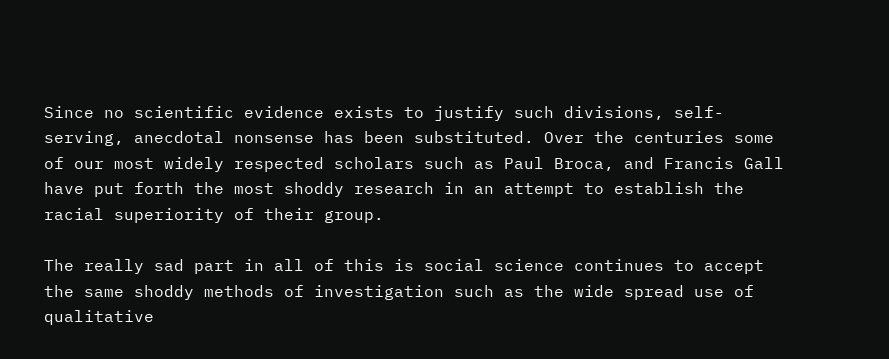Since no scientific evidence exists to justify such divisions, self-serving, anecdotal nonsense has been substituted. Over the centuries some of our most widely respected scholars such as Paul Broca, and Francis Gall have put forth the most shoddy research in an attempt to establish the racial superiority of their group.

The really sad part in all of this is social science continues to accept the same shoddy methods of investigation such as the wide spread use of qualitative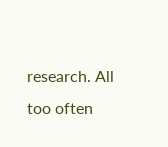research. All too often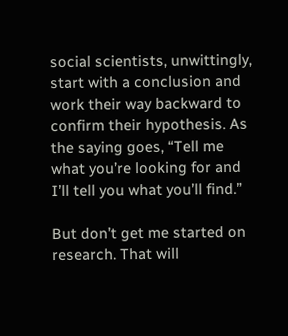social scientists, unwittingly, start with a conclusion and work their way backward to confirm their hypothesis. As the saying goes, “Tell me what you’re looking for and I’ll tell you what you’ll find.”

But don’t get me started on research. That will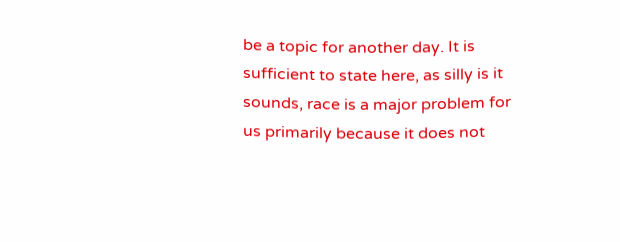be a topic for another day. It is sufficient to state here, as silly is it sounds, race is a major problem for us primarily because it does not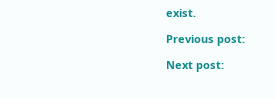exist.

Previous post:

Next post: